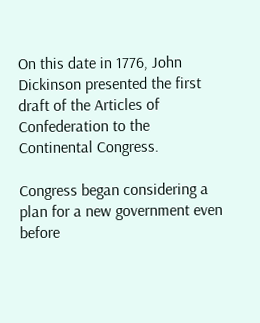On this date in 1776, John Dickinson presented the first draft of the Articles of Confederation to the Continental Congress.

Congress began considering a plan for a new government even before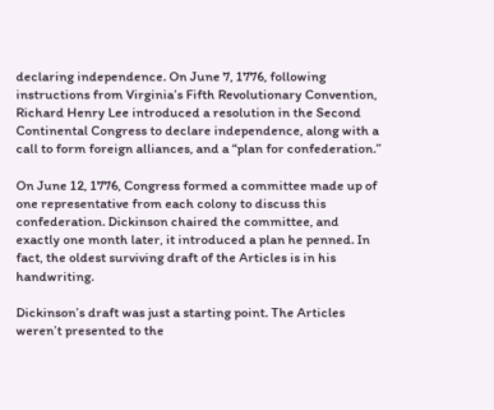declaring independence. On June 7, 1776, following instructions from Virginia’s Fifth Revolutionary Convention, Richard Henry Lee introduced a resolution in the Second Continental Congress to declare independence, along with a call to form foreign alliances, and a “plan for confederation.”

On June 12, 1776, Congress formed a committee made up of one representative from each colony to discuss this confederation. Dickinson chaired the committee, and exactly one month later, it introduced a plan he penned. In fact, the oldest surviving draft of the Articles is in his handwriting.

Dickinson’s draft was just a starting point. The Articles weren’t presented to the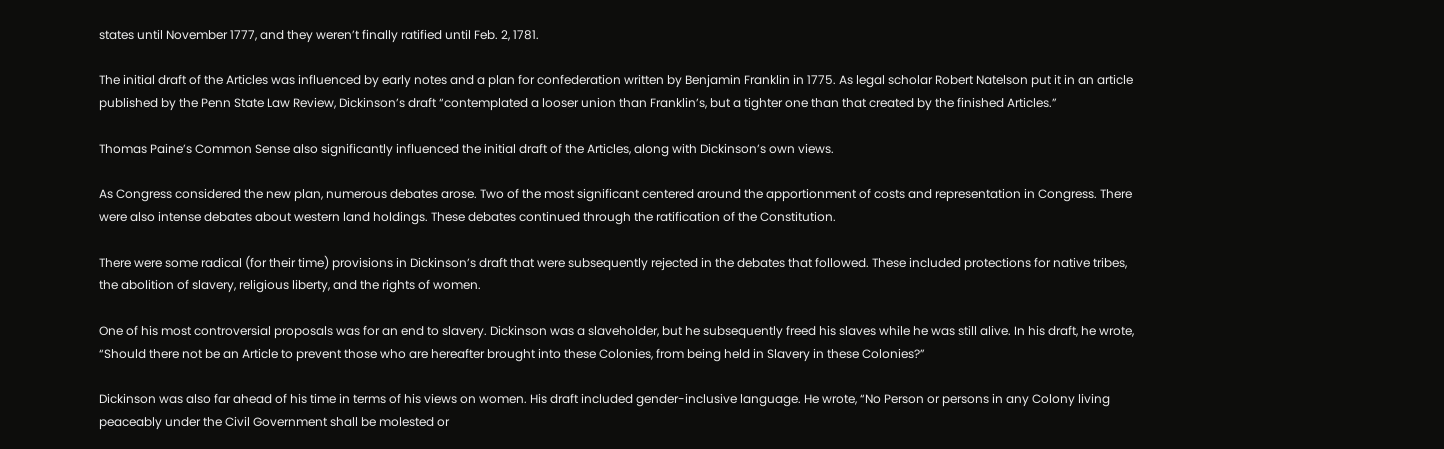states until November 1777, and they weren’t finally ratified until Feb. 2, 1781.

The initial draft of the Articles was influenced by early notes and a plan for confederation written by Benjamin Franklin in 1775. As legal scholar Robert Natelson put it in an article published by the Penn State Law Review, Dickinson’s draft “contemplated a looser union than Franklin’s, but a tighter one than that created by the finished Articles.”

Thomas Paine’s Common Sense also significantly influenced the initial draft of the Articles, along with Dickinson’s own views.

As Congress considered the new plan, numerous debates arose. Two of the most significant centered around the apportionment of costs and representation in Congress. There were also intense debates about western land holdings. These debates continued through the ratification of the Constitution.

There were some radical (for their time) provisions in Dickinson’s draft that were subsequently rejected in the debates that followed. These included protections for native tribes, the abolition of slavery, religious liberty, and the rights of women.

One of his most controversial proposals was for an end to slavery. Dickinson was a slaveholder, but he subsequently freed his slaves while he was still alive. In his draft, he wrote, “Should there not be an Article to prevent those who are hereafter brought into these Colonies, from being held in Slavery in these Colonies?”

Dickinson was also far ahead of his time in terms of his views on women. His draft included gender-inclusive language. He wrote, “No Person or persons in any Colony living peaceably under the Civil Government shall be molested or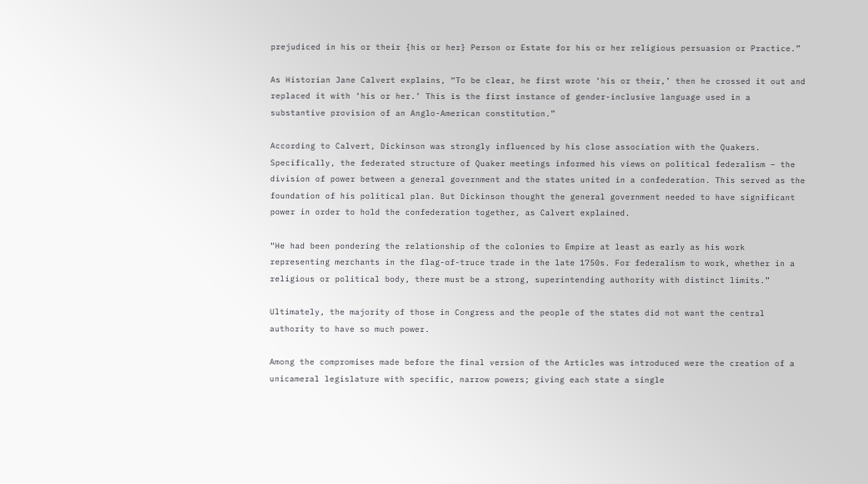prejudiced in his or their {his or her} Person or Estate for his or her religious persuasion or Practice.”

As Historian Jane Calvert explains, “To be clear, he first wrote ‘his or their,’ then he crossed it out and replaced it with ‘his or her.’ This is the first instance of gender-inclusive language used in a substantive provision of an Anglo-American constitution.”

According to Calvert, Dickinson was strongly influenced by his close association with the Quakers. Specifically, the federated structure of Quaker meetings informed his views on political federalism – the division of power between a general government and the states united in a confederation. This served as the foundation of his political plan. But Dickinson thought the general government needed to have significant power in order to hold the confederation together, as Calvert explained.

“He had been pondering the relationship of the colonies to Empire at least as early as his work representing merchants in the flag-of-truce trade in the late 1750s. For federalism to work, whether in a religious or political body, there must be a strong, superintending authority with distinct limits.”

Ultimately, the majority of those in Congress and the people of the states did not want the central authority to have so much power.

Among the compromises made before the final version of the Articles was introduced were the creation of a unicameral legislature with specific, narrow powers; giving each state a single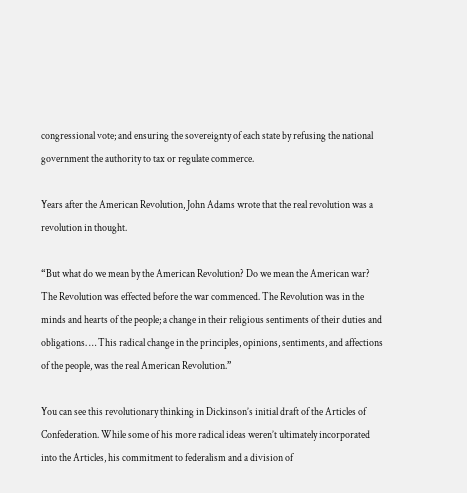congressional vote; and ensuring the sovereignty of each state by refusing the national government the authority to tax or regulate commerce.

Years after the American Revolution, John Adams wrote that the real revolution was a revolution in thought.

“But what do we mean by the American Revolution? Do we mean the American war? The Revolution was effected before the war commenced. The Revolution was in the minds and hearts of the people; a change in their religious sentiments of their duties and obligations. … This radical change in the principles, opinions, sentiments, and affections of the people, was the real American Revolution.”

You can see this revolutionary thinking in Dickinson’s initial draft of the Articles of Confederation. While some of his more radical ideas weren’t ultimately incorporated into the Articles, his commitment to federalism and a division of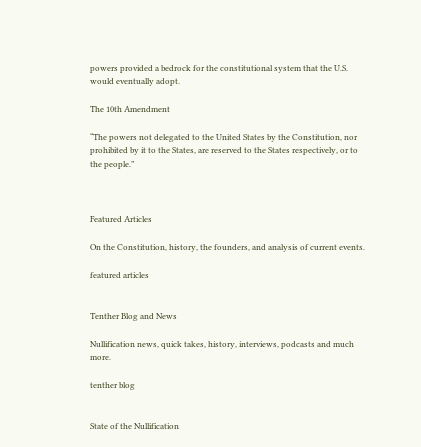powers provided a bedrock for the constitutional system that the U.S. would eventually adopt.

The 10th Amendment

“The powers not delegated to the United States by the Constitution, nor prohibited by it to the States, are reserved to the States respectively, or to the people.”



Featured Articles

On the Constitution, history, the founders, and analysis of current events.

featured articles


Tenther Blog and News

Nullification news, quick takes, history, interviews, podcasts and much more.

tenther blog


State of the Nullification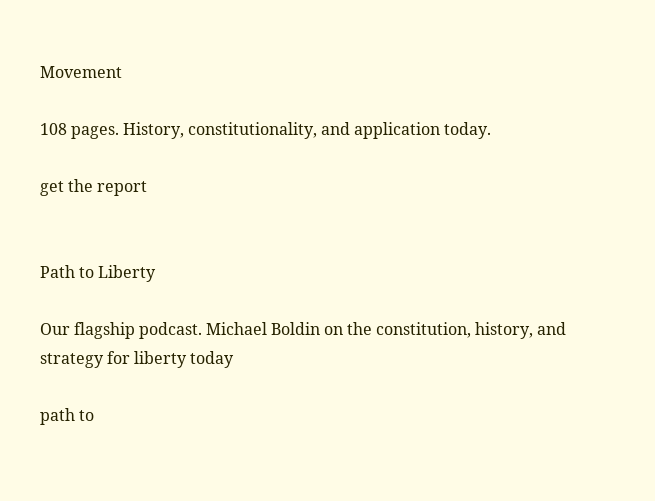Movement

108 pages. History, constitutionality, and application today.

get the report


Path to Liberty

Our flagship podcast. Michael Boldin on the constitution, history, and strategy for liberty today

path to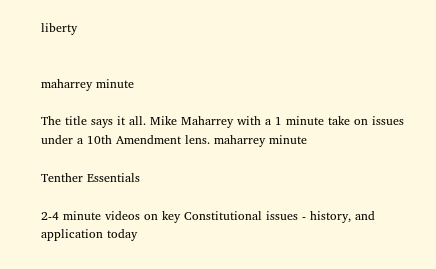liberty


maharrey minute

The title says it all. Mike Maharrey with a 1 minute take on issues under a 10th Amendment lens. maharrey minute

Tenther Essentials

2-4 minute videos on key Constitutional issues - history, and application today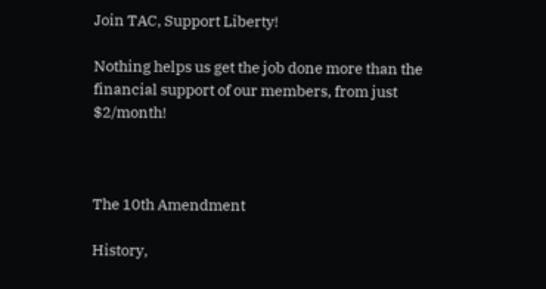Join TAC, Support Liberty!

Nothing helps us get the job done more than the financial support of our members, from just $2/month!



The 10th Amendment

History,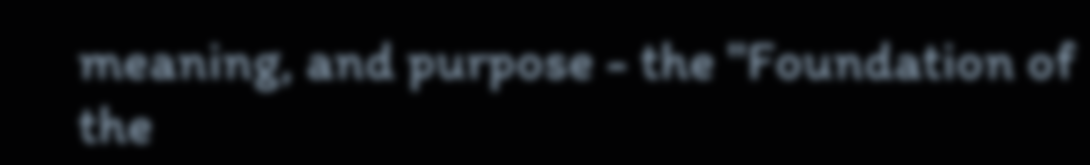meaning, and purpose - the "Foundation of the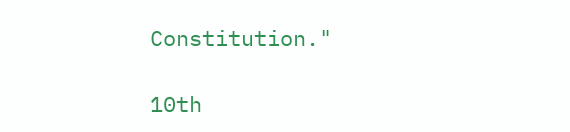Constitution."

10th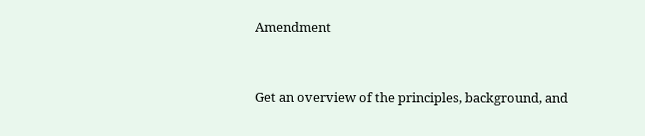Amendment



Get an overview of the principles, background, and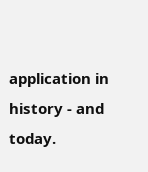application in history - and today.